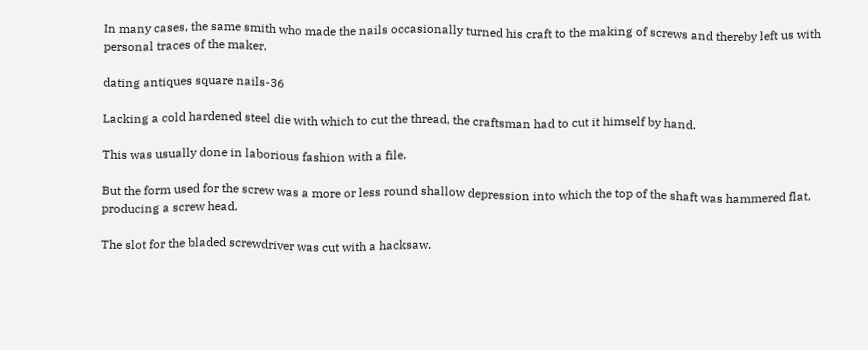In many cases, the same smith who made the nails occasionally turned his craft to the making of screws and thereby left us with personal traces of the maker.

dating antiques square nails-36

Lacking a cold hardened steel die with which to cut the thread, the craftsman had to cut it himself by hand.

This was usually done in laborious fashion with a file.

But the form used for the screw was a more or less round shallow depression into which the top of the shaft was hammered flat, producing a screw head.

The slot for the bladed screwdriver was cut with a hacksaw.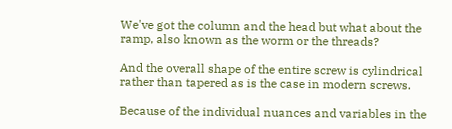We've got the column and the head but what about the ramp, also known as the worm or the threads?

And the overall shape of the entire screw is cylindrical rather than tapered as is the case in modern screws.

Because of the individual nuances and variables in the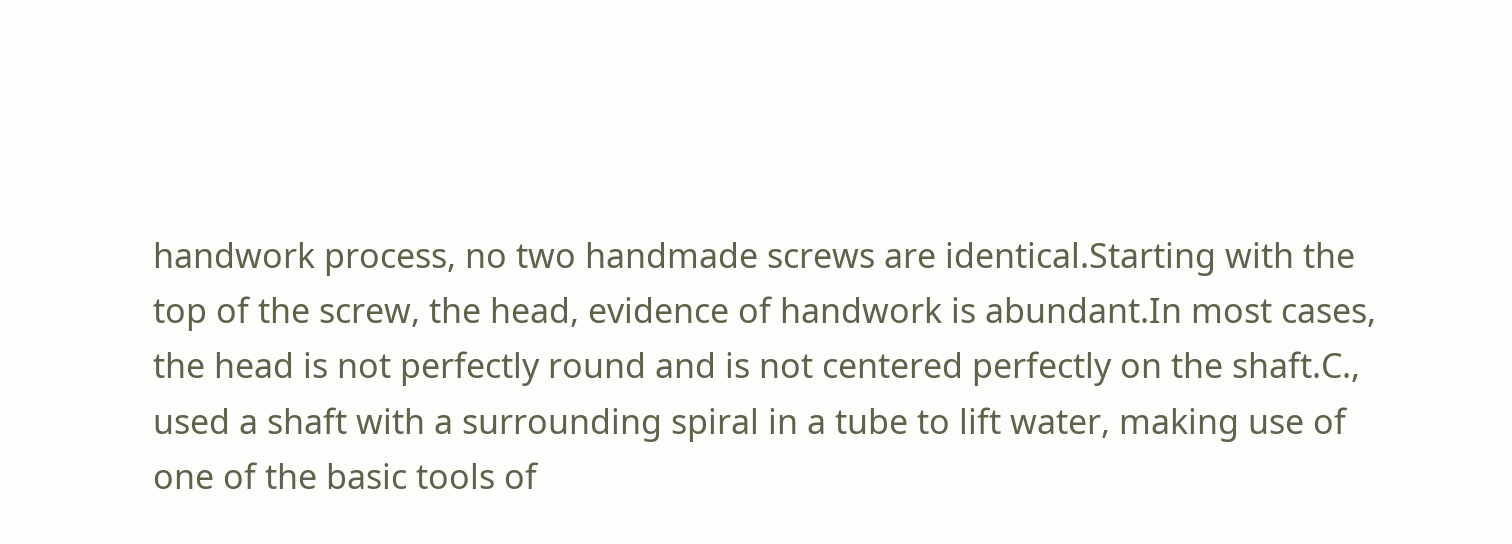handwork process, no two handmade screws are identical.Starting with the top of the screw, the head, evidence of handwork is abundant.In most cases, the head is not perfectly round and is not centered perfectly on the shaft.C., used a shaft with a surrounding spiral in a tube to lift water, making use of one of the basic tools of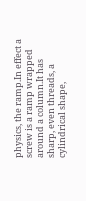physics, the ramp.In effect a screw is a ramp wrapped around a column.It has sharp, even threads, a cylindrical shape,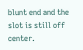blunt end and the slot is still off center.